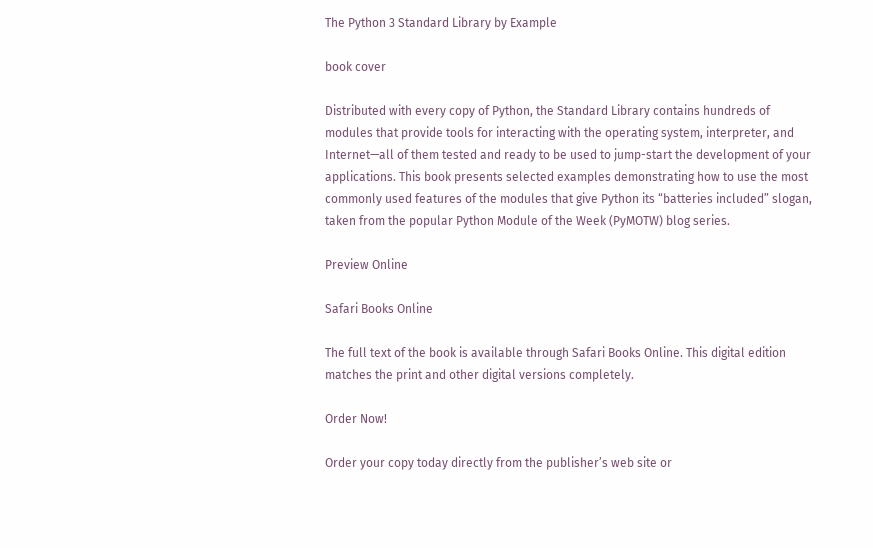The Python 3 Standard Library by Example

book cover

Distributed with every copy of Python, the Standard Library contains hundreds of modules that provide tools for interacting with the operating system, interpreter, and Internet—all of them tested and ready to be used to jump-start the development of your applications. This book presents selected examples demonstrating how to use the most commonly used features of the modules that give Python its “batteries included” slogan, taken from the popular Python Module of the Week (PyMOTW) blog series.

Preview Online

Safari Books Online

The full text of the book is available through Safari Books Online. This digital edition matches the print and other digital versions completely.

Order Now!

Order your copy today directly from the publisher’s web site or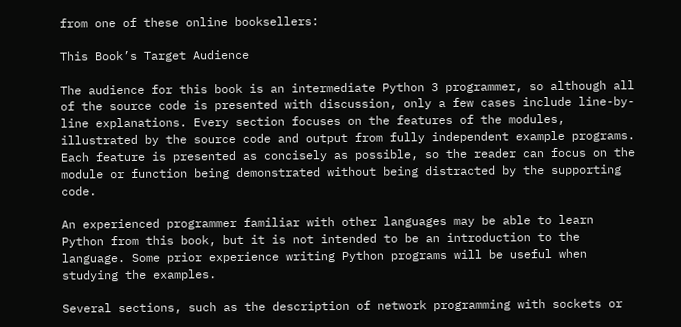from one of these online booksellers:

This Book’s Target Audience

The audience for this book is an intermediate Python 3 programmer, so although all of the source code is presented with discussion, only a few cases include line-by-line explanations. Every section focuses on the features of the modules, illustrated by the source code and output from fully independent example programs. Each feature is presented as concisely as possible, so the reader can focus on the module or function being demonstrated without being distracted by the supporting code.

An experienced programmer familiar with other languages may be able to learn Python from this book, but it is not intended to be an introduction to the language. Some prior experience writing Python programs will be useful when studying the examples.

Several sections, such as the description of network programming with sockets or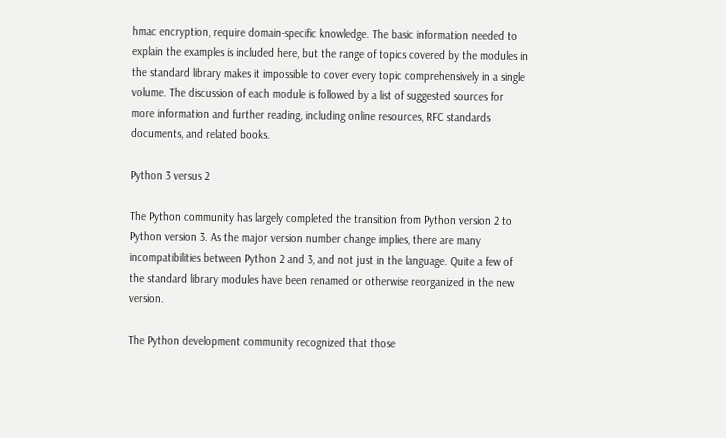hmac encryption, require domain-specific knowledge. The basic information needed to explain the examples is included here, but the range of topics covered by the modules in the standard library makes it impossible to cover every topic comprehensively in a single volume. The discussion of each module is followed by a list of suggested sources for more information and further reading, including online resources, RFC standards documents, and related books.

Python 3 versus 2

The Python community has largely completed the transition from Python version 2 to Python version 3. As the major version number change implies, there are many incompatibilities between Python 2 and 3, and not just in the language. Quite a few of the standard library modules have been renamed or otherwise reorganized in the new version.

The Python development community recognized that those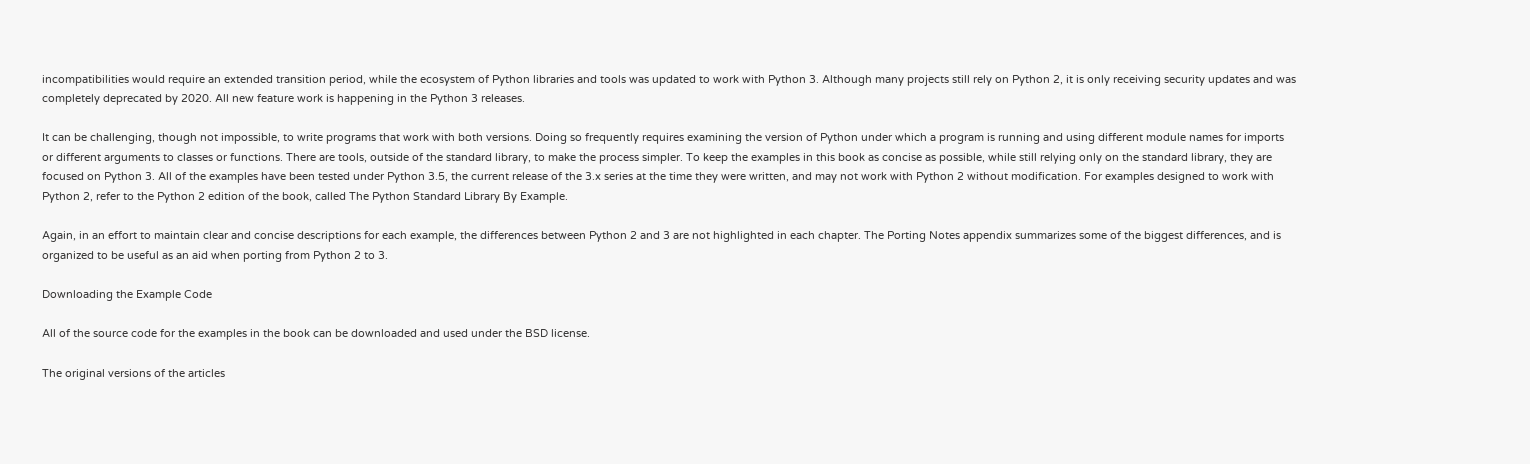incompatibilities would require an extended transition period, while the ecosystem of Python libraries and tools was updated to work with Python 3. Although many projects still rely on Python 2, it is only receiving security updates and was completely deprecated by 2020. All new feature work is happening in the Python 3 releases.

It can be challenging, though not impossible, to write programs that work with both versions. Doing so frequently requires examining the version of Python under which a program is running and using different module names for imports or different arguments to classes or functions. There are tools, outside of the standard library, to make the process simpler. To keep the examples in this book as concise as possible, while still relying only on the standard library, they are focused on Python 3. All of the examples have been tested under Python 3.5, the current release of the 3.x series at the time they were written, and may not work with Python 2 without modification. For examples designed to work with Python 2, refer to the Python 2 edition of the book, called The Python Standard Library By Example.

Again, in an effort to maintain clear and concise descriptions for each example, the differences between Python 2 and 3 are not highlighted in each chapter. The Porting Notes appendix summarizes some of the biggest differences, and is organized to be useful as an aid when porting from Python 2 to 3.

Downloading the Example Code

All of the source code for the examples in the book can be downloaded and used under the BSD license.

The original versions of the articles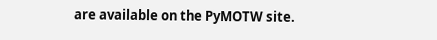are available on the PyMOTW site.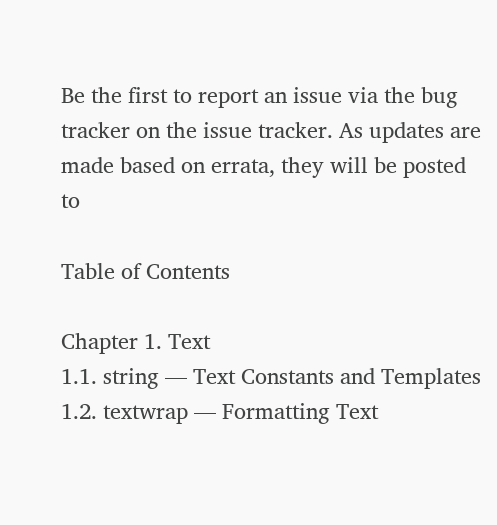Be the first to report an issue via the bug tracker on the issue tracker. As updates are made based on errata, they will be posted to

Table of Contents

Chapter 1. Text
1.1. string — Text Constants and Templates
1.2. textwrap — Formatting Text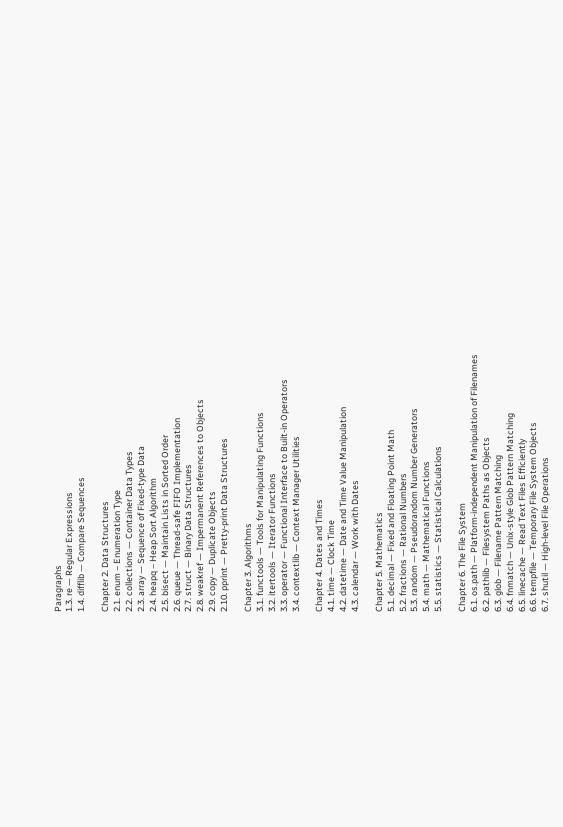Paragraphs
1.3. re — Regular Expressions
1.4. difflib — Compare Sequences

Chapter 2. Data Structures
2.1. enum – Enumeration Type
2.2. collections — Container Data Types
2.3. array — Sequence of Fixed-type Data
2.4. heapq – Heap Sort Algorithm
2.5. bisect — Maintain Lists in Sorted Order
2.6. queue — Thread-safe FIFO Implementation
2.7. struct — Binary Data Structures
2.8. weakref — Impermanent References to Objects
2.9. copy — Duplicate Objects
2.10. pprint — Pretty-print Data Structures

Chapter 3. Algorithms
3.1. functools — Tools for Manipulating Functions
3.2. itertools — Iterator Functions
3.3. operator — Functional Interface to Built-in Operators
3.4. contextlib — Context Manager Utilities

Chapter 4. Dates and Times
4.1. time — Clock Time
4.2. datetime — Date and Time Value Manipulation
4.3. calendar — Work with Dates

Chapter 5. Mathematics
5.1. decimal — Fixed and Floating Point Math
5.2. fractions — Rational Numbers
5.3. random — Pseudorandom Number Generators
5.4. math — Mathematical Functions
5.5. statistics — Statistical Calculations

Chapter 6. The File System
6.1. os.path — Platform-independent Manipulation of Filenames
6.2. pathlib — Filesystem Paths as Objects
6.3. glob — Filename Pattern Matching
6.4. fnmatch — Unix-style Glob Pattern Matching
6.5. linecache — Read Text Files Efficiently
6.6. tempfile — Temporary File System Objects
6.7. shutil — High-level File Operations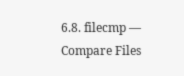6.8. filecmp — Compare Files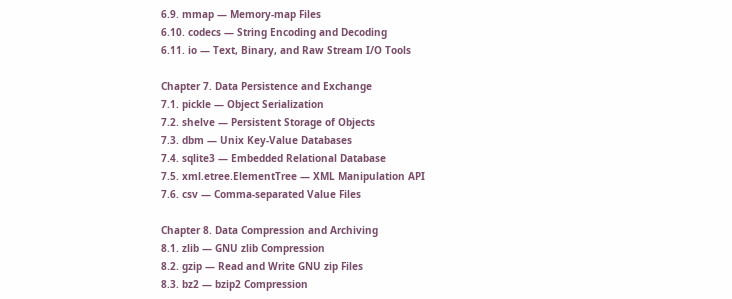6.9. mmap — Memory-map Files
6.10. codecs — String Encoding and Decoding
6.11. io — Text, Binary, and Raw Stream I/O Tools

Chapter 7. Data Persistence and Exchange
7.1. pickle — Object Serialization
7.2. shelve — Persistent Storage of Objects
7.3. dbm — Unix Key-Value Databases
7.4. sqlite3 — Embedded Relational Database
7.5. xml.etree.ElementTree — XML Manipulation API
7.6. csv — Comma-separated Value Files

Chapter 8. Data Compression and Archiving
8.1. zlib — GNU zlib Compression
8.2. gzip — Read and Write GNU zip Files
8.3. bz2 — bzip2 Compression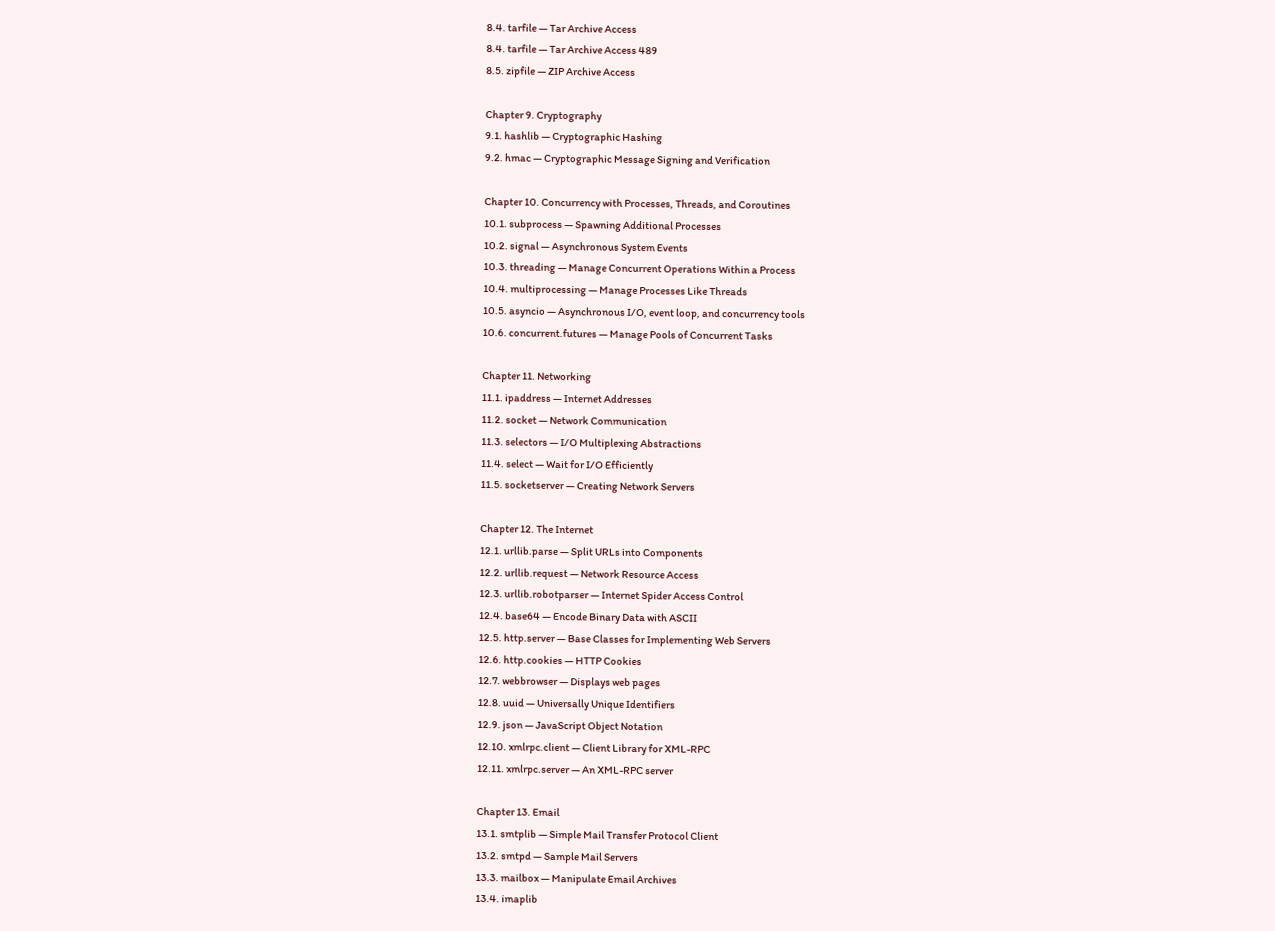8.4. tarfile — Tar Archive Access
8.4. tarfile — Tar Archive Access 489
8.5. zipfile — ZIP Archive Access

Chapter 9. Cryptography
9.1. hashlib — Cryptographic Hashing
9.2. hmac — Cryptographic Message Signing and Verification

Chapter 10. Concurrency with Processes, Threads, and Coroutines
10.1. subprocess — Spawning Additional Processes
10.2. signal — Asynchronous System Events
10.3. threading — Manage Concurrent Operations Within a Process
10.4. multiprocessing — Manage Processes Like Threads
10.5. asyncio — Asynchronous I/O, event loop, and concurrency tools
10.6. concurrent.futures — Manage Pools of Concurrent Tasks

Chapter 11. Networking
11.1. ipaddress — Internet Addresses
11.2. socket — Network Communication
11.3. selectors — I/O Multiplexing Abstractions
11.4. select — Wait for I/O Efficiently
11.5. socketserver — Creating Network Servers

Chapter 12. The Internet
12.1. urllib.parse — Split URLs into Components
12.2. urllib.request — Network Resource Access
12.3. urllib.robotparser — Internet Spider Access Control
12.4. base64 — Encode Binary Data with ASCII
12.5. http.server — Base Classes for Implementing Web Servers
12.6. http.cookies — HTTP Cookies
12.7. webbrowser — Displays web pages
12.8. uuid — Universally Unique Identifiers
12.9. json — JavaScript Object Notation
12.10. xmlrpc.client — Client Library for XML-RPC
12.11. xmlrpc.server — An XML-RPC server

Chapter 13. Email
13.1. smtplib — Simple Mail Transfer Protocol Client
13.2. smtpd — Sample Mail Servers
13.3. mailbox — Manipulate Email Archives
13.4. imaplib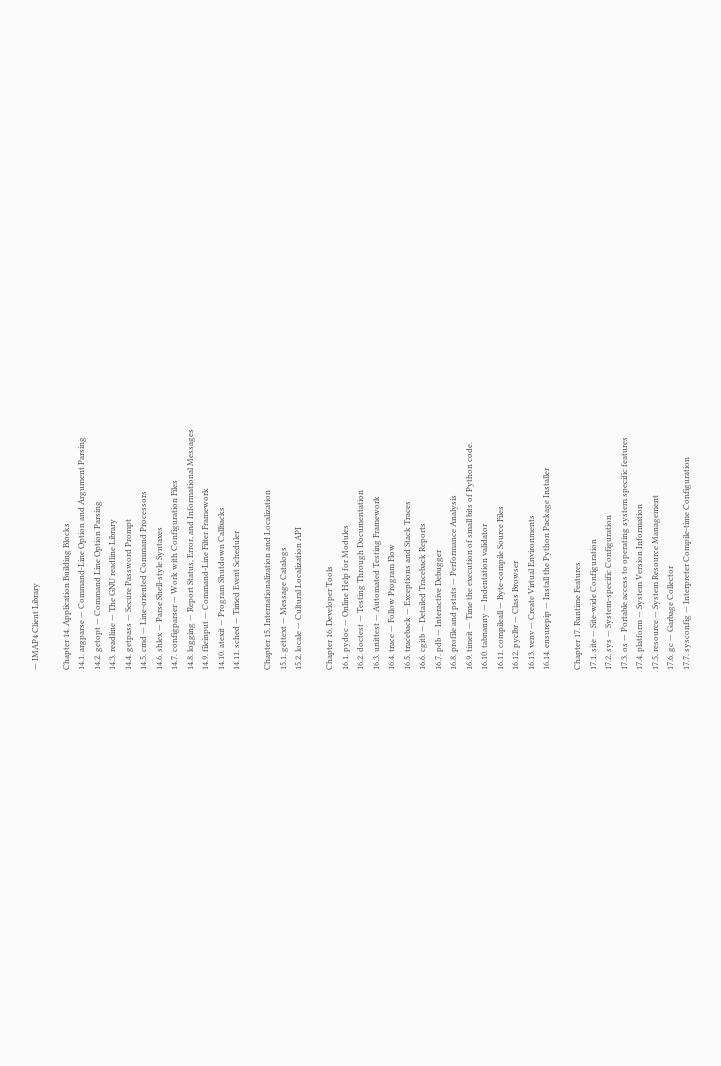— IMAP4 Client Library

Chapter 14. Application Building Blocks
14.1. argparse — Command-Line Option and Argument Parsing
14.2. getopt — Command Line Option Parsing
14.3. readline — The GNU readline Library
14.4. getpass — Secure Password Prompt
14.5. cmd — Line-oriented Command Processors
14.6. shlex — Parse Shell-style Syntaxes
14.7. configparser — Work with Configuration Files
14.8. logging — Report Status, Error, and Informational Messages
14.9. fileinput — Command-Line Filter Framework
14.10. atexit — Program Shutdown Callbacks
14.11. sched — Timed Event Scheduler

Chapter 15. Internationalization and Localization
15.1. gettext — Message Catalogs
15.2. locale — Cultural Localization API

Chapter 16. Developer Tools
16.1. pydoc — Online Help for Modules
16.2. doctest — Testing Through Documentation
16.3. unittest — Automated Testing Framework
16.4. trace — Follow Program Flow
16.5. traceback — Exceptions and Stack Traces
16.6. cgitb — Detailed Traceback Reports
16.7. pdb — Interactive Debugger
16.8. profile and pstats — Performance Analysis
16.9. timeit — Time the execution of small bits of Python code.
16.10. tabnanny — Indentation validator
16.11. compileall — Byte-compile Source Files
16.12. pyclbr — Class Browser
16.13. venv — Create Virtual Environments
16.14. ensurepip — Install the Python Package Installer

Chapter 17. Runtime Features
17.1. site — Site-wide Configuration
17.2. sys — System-specific Configuration
17.3. os — Portable access to operating system specific features
17.4. platform — System Version Information
17.5. resource — System Resource Management
17.6. gc — Garbage Collector
17.7. sysconfig — Interpreter Compile-time Configuration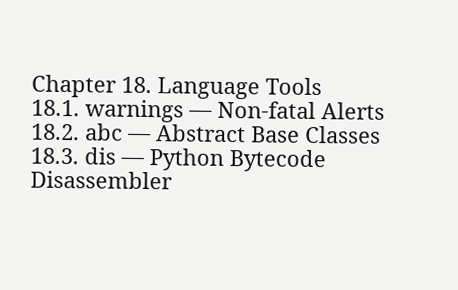Chapter 18. Language Tools
18.1. warnings — Non-fatal Alerts
18.2. abc — Abstract Base Classes
18.3. dis — Python Bytecode Disassembler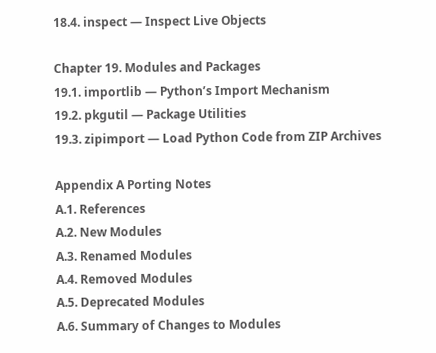18.4. inspect — Inspect Live Objects

Chapter 19. Modules and Packages
19.1. importlib — Python’s Import Mechanism
19.2. pkgutil — Package Utilities
19.3. zipimport — Load Python Code from ZIP Archives

Appendix A Porting Notes
A.1. References
A.2. New Modules
A.3. Renamed Modules
A.4. Removed Modules
A.5. Deprecated Modules
A.6. Summary of Changes to Modules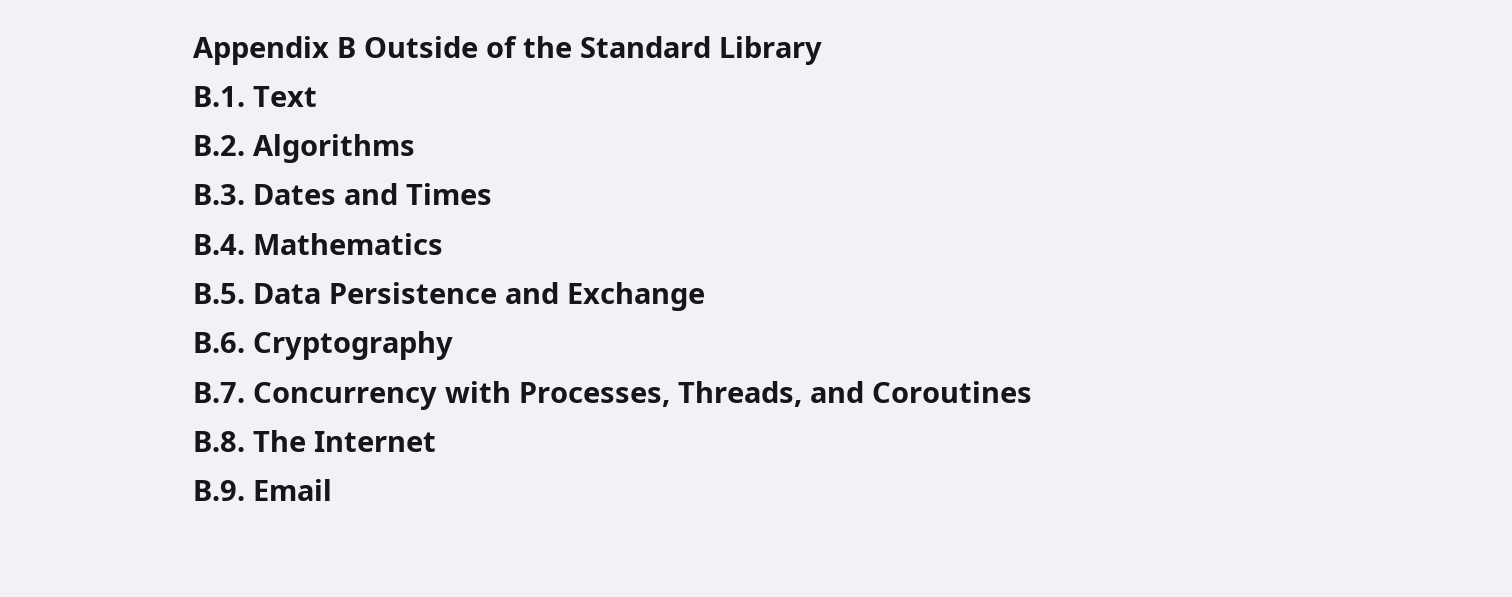Appendix B Outside of the Standard Library
B.1. Text
B.2. Algorithms
B.3. Dates and Times
B.4. Mathematics
B.5. Data Persistence and Exchange
B.6. Cryptography
B.7. Concurrency with Processes, Threads, and Coroutines
B.8. The Internet
B.9. Email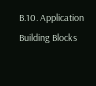B.10. Application Building Blocks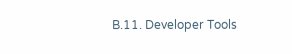B.11. Developer Tools